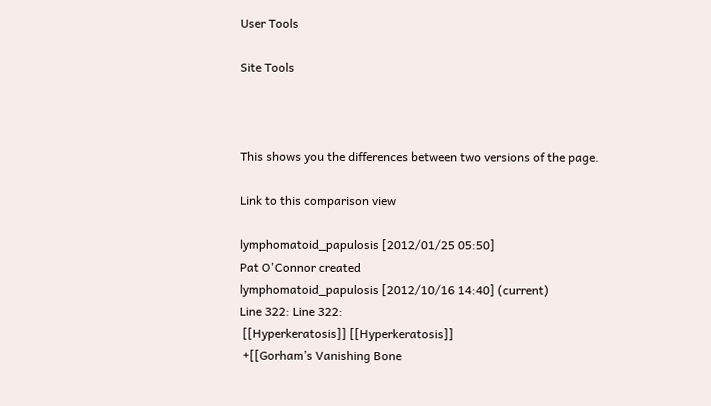User Tools

Site Tools



This shows you the differences between two versions of the page.

Link to this comparison view

lymphomatoid_papulosis [2012/01/25 05:50]
Pat O'Connor created
lymphomatoid_papulosis [2012/10/16 14:40] (current)
Line 322: Line 322:
 [[Hyperkeratosis]] [[Hyperkeratosis]]
 +[[Gorham’s Vanishing Bone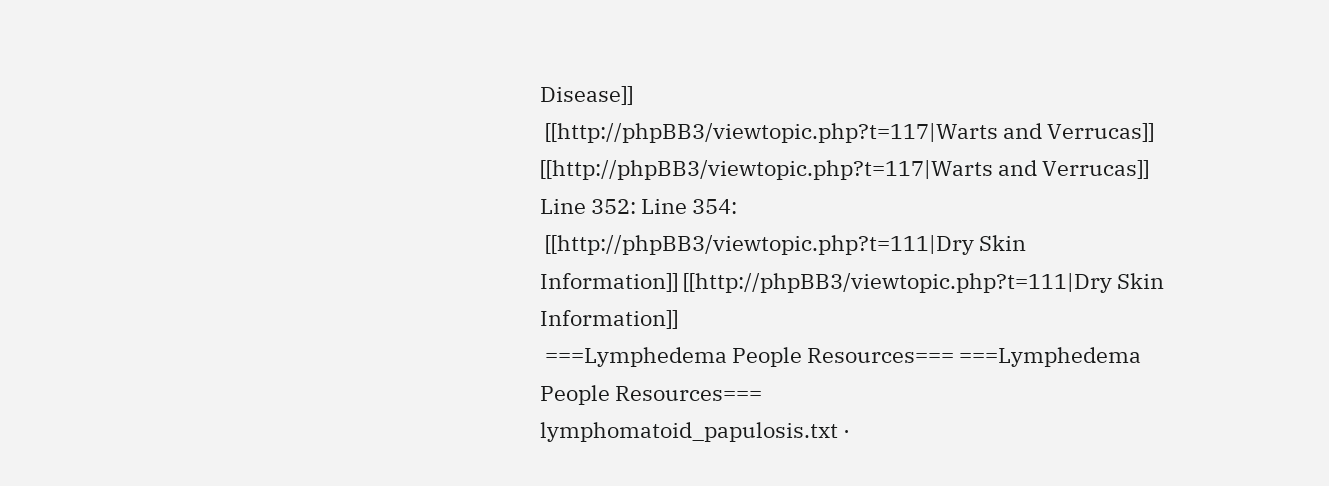Disease]]
 [[http://phpBB3/viewtopic.php?t=117|Warts and Verrucas]] [[http://phpBB3/viewtopic.php?t=117|Warts and Verrucas]]
Line 352: Line 354:
 [[http://phpBB3/viewtopic.php?t=111|Dry Skin Information]] [[http://phpBB3/viewtopic.php?t=111|Dry Skin Information]]
 ===Lymphedema People Resources=== ===Lymphedema People Resources===
lymphomatoid_papulosis.txt ·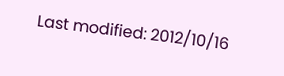Last modified: 2012/10/16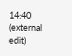14:40 (external edit)